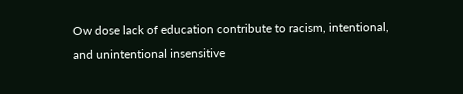Ow dose lack of education contribute to racism, intentional, and unintentional insensitive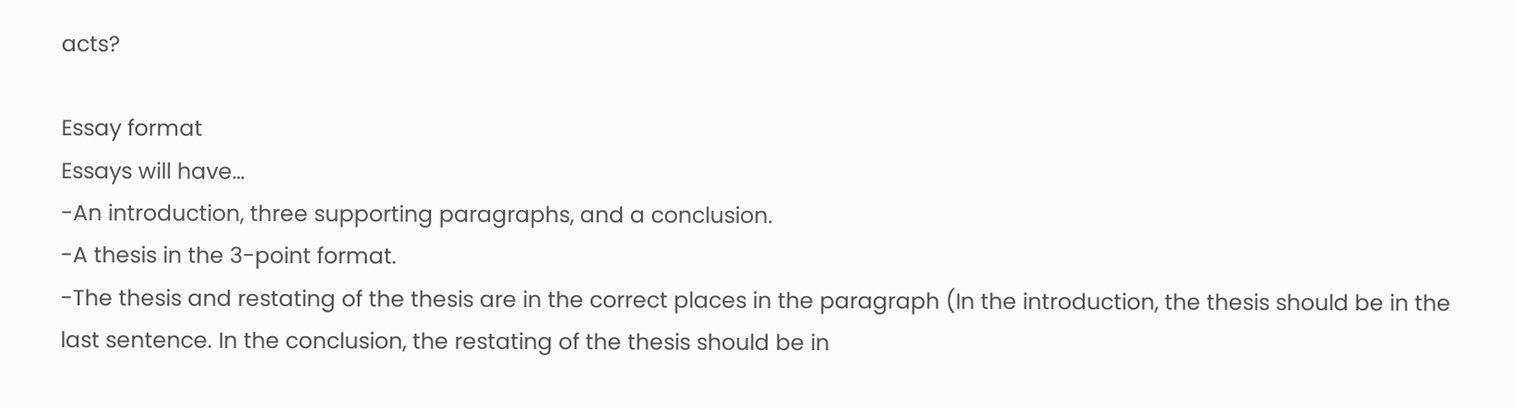acts?

Essay format
Essays will have…
-An introduction, three supporting paragraphs, and a conclusion.
-A thesis in the 3-point format.
-The thesis and restating of the thesis are in the correct places in the paragraph (In the introduction, the thesis should be in the last sentence. In the conclusion, the restating of the thesis should be in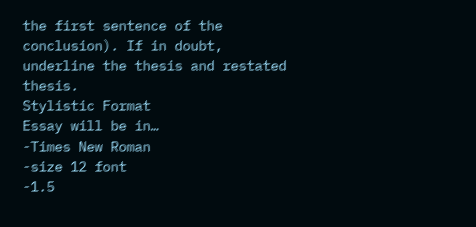the first sentence of the conclusion). If in doubt, underline the thesis and restated thesis.
Stylistic Format
Essay will be in…
-Times New Roman
-size 12 font
-1.5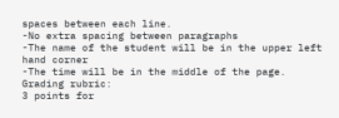spaces between each line.
-No extra spacing between paragraphs
-The name of the student will be in the upper left hand corner
-The time will be in the middle of the page.
Grading rubric:
3 points for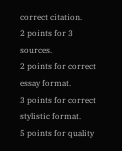correct citation.
2 points for 3 sources.
2 points for correct essay format.
3 points for correct stylistic format.
5 points for quality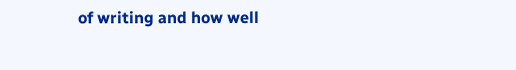of writing and how well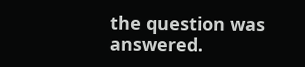the question was answered.